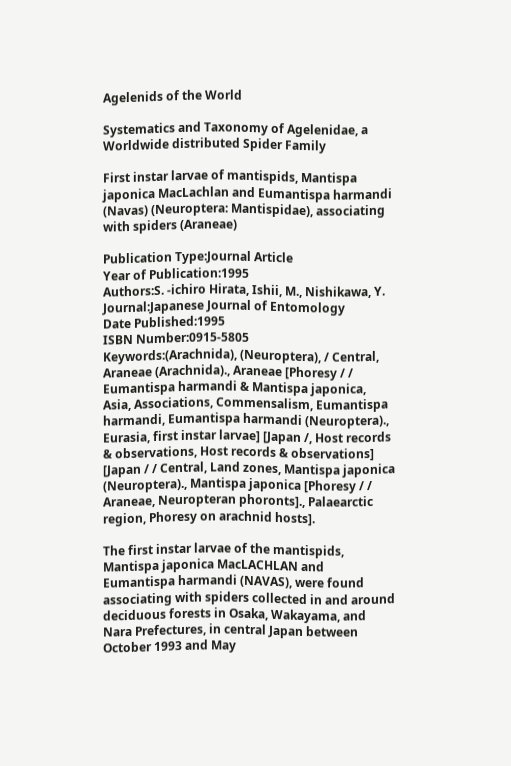Agelenids of the World

Systematics and Taxonomy of Agelenidae, a Worldwide distributed Spider Family

First instar larvae of mantispids, Mantispa japonica MacLachlan and Eumantispa harmandi (Navas) (Neuroptera: Mantispidae), associating with spiders (Araneae)

Publication Type:Journal Article
Year of Publication:1995
Authors:S. -ichiro Hirata, Ishii, M., Nishikawa, Y.
Journal:Japanese Journal of Entomology
Date Published:1995
ISBN Number:0915-5805
Keywords:(Arachnida), (Neuroptera), / Central, Araneae (Arachnida)., Araneae [Phoresy / / Eumantispa harmandi & Mantispa japonica, Asia, Associations, Commensalism, Eumantispa harmandi, Eumantispa harmandi (Neuroptera)., Eurasia, first instar larvae] [Japan /, Host records & observations, Host records & observations] [Japan / / Central, Land zones, Mantispa japonica (Neuroptera)., Mantispa japonica [Phoresy / / Araneae, Neuropteran phoronts]., Palaearctic region, Phoresy on arachnid hosts].

The first instar larvae of the mantispids, Mantispa japonica MacLACHLAN and Eumantispa harmandi (NAVAS), were found associating with spiders collected in and around deciduous forests in Osaka, Wakayama, and Nara Prefectures, in central Japan between October 1993 and May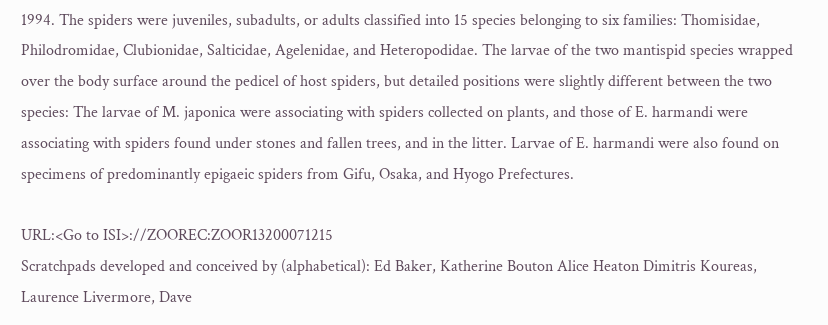1994. The spiders were juveniles, subadults, or adults classified into 15 species belonging to six families: Thomisidae, Philodromidae, Clubionidae, Salticidae, Agelenidae, and Heteropodidae. The larvae of the two mantispid species wrapped over the body surface around the pedicel of host spiders, but detailed positions were slightly different between the two species: The larvae of M. japonica were associating with spiders collected on plants, and those of E. harmandi were associating with spiders found under stones and fallen trees, and in the litter. Larvae of E. harmandi were also found on specimens of predominantly epigaeic spiders from Gifu, Osaka, and Hyogo Prefectures.

URL:<Go to ISI>://ZOOREC:ZOOR13200071215
Scratchpads developed and conceived by (alphabetical): Ed Baker, Katherine Bouton Alice Heaton Dimitris Koureas, Laurence Livermore, Dave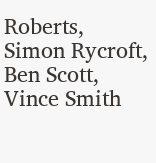Roberts, Simon Rycroft, Ben Scott, Vince Smith